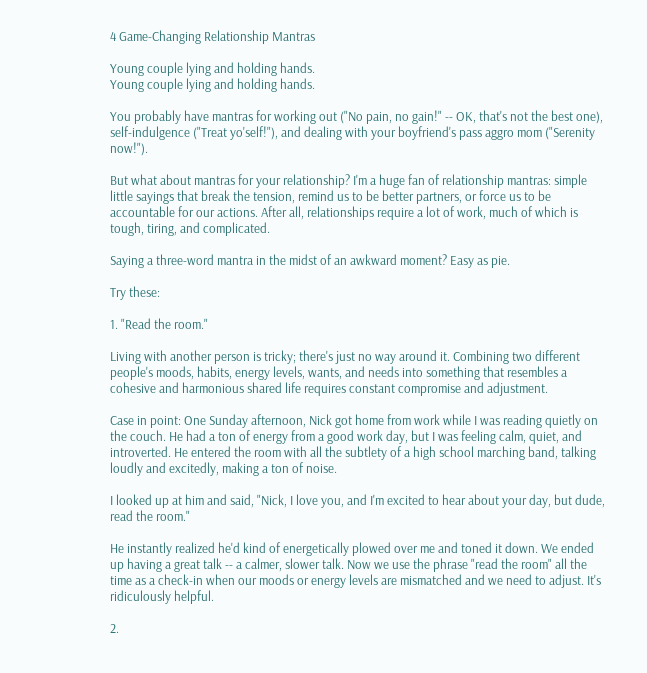4 Game-Changing Relationship Mantras

Young couple lying and holding hands.
Young couple lying and holding hands.

You probably have mantras for working out ("No pain, no gain!" -- OK, that's not the best one), self-indulgence ("Treat yo'self!"), and dealing with your boyfriend's pass aggro mom ("Serenity now!").

But what about mantras for your relationship? I'm a huge fan of relationship mantras: simple little sayings that break the tension, remind us to be better partners, or force us to be accountable for our actions. After all, relationships require a lot of work, much of which is tough, tiring, and complicated.

Saying a three-word mantra in the midst of an awkward moment? Easy as pie.

Try these:

1. "Read the room."

Living with another person is tricky; there's just no way around it. Combining two different people's moods, habits, energy levels, wants, and needs into something that resembles a cohesive and harmonious shared life requires constant compromise and adjustment.

Case in point: One Sunday afternoon, Nick got home from work while I was reading quietly on the couch. He had a ton of energy from a good work day, but I was feeling calm, quiet, and introverted. He entered the room with all the subtlety of a high school marching band, talking loudly and excitedly, making a ton of noise.

I looked up at him and said, "Nick, I love you, and I'm excited to hear about your day, but dude, read the room."

He instantly realized he'd kind of energetically plowed over me and toned it down. We ended up having a great talk -- a calmer, slower talk. Now we use the phrase "read the room" all the time as a check-in when our moods or energy levels are mismatched and we need to adjust. It's ridiculously helpful.

2.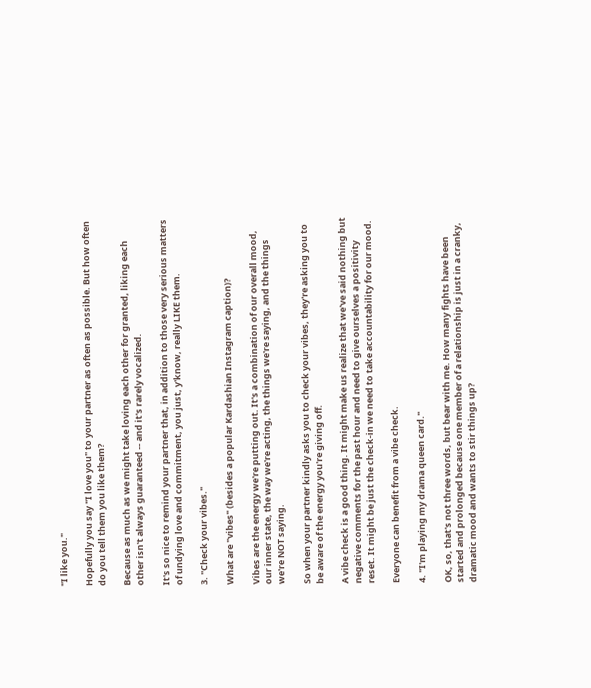"I like you."

Hopefully you say "I love you" to your partner as often as possible. But how often do you tell them you like them?

Because as much as we might take loving each other for granted, liking each other isn't always guaranteed -- and it's rarely vocalized.

It's so nice to remind your partner that, in addition to those very serious matters of undying love and commitment, you just, y'know, really LIKE them.

3. "Check your vibes."

What are "vibes" (besides a popular Kardashian Instagram caption)?

Vibes are the energy we're putting out. It's a combination of our overall mood, our inner state, the way we're acting, the things we're saying, and the things we're NOT saying.

So when your partner kindly asks you to check your vibes, they're asking you to be aware of the energy you're giving off.

A vibe check is a good thing. It might make us realize that we've said nothing but negative comments for the past hour and need to give ourselves a positivity reset. It might be just the check-in we need to take accountability for our mood.

Everyone can benefit from a vibe check.

4. "I'm playing my drama queen card."

OK, so, that's not three words, but bear with me. How many fights have been started and prolonged because one member of a relationship is just in a cranky, dramatic mood and wants to stir things up?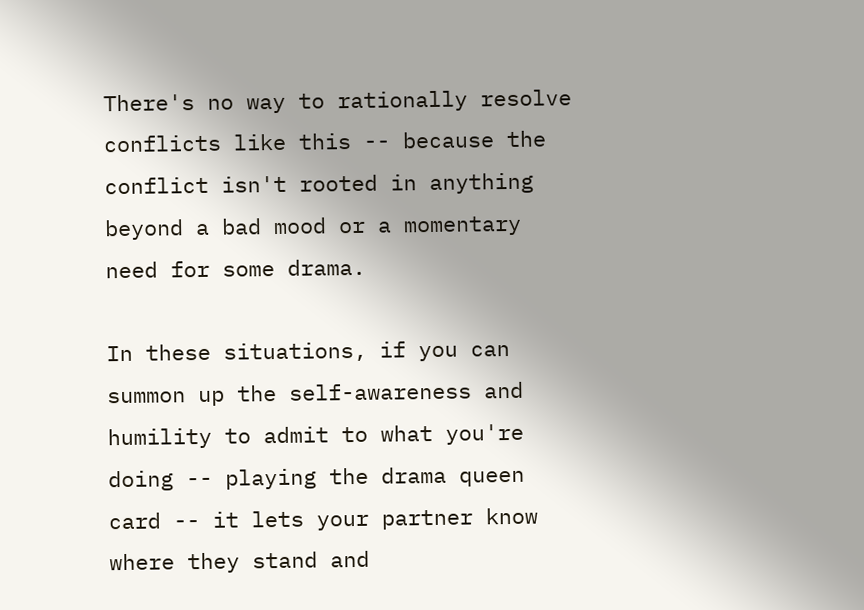There's no way to rationally resolve conflicts like this -- because the conflict isn't rooted in anything beyond a bad mood or a momentary need for some drama.

In these situations, if you can summon up the self-awareness and humility to admit to what you're doing -- playing the drama queen card -- it lets your partner know where they stand and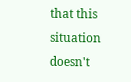that this situation doesn't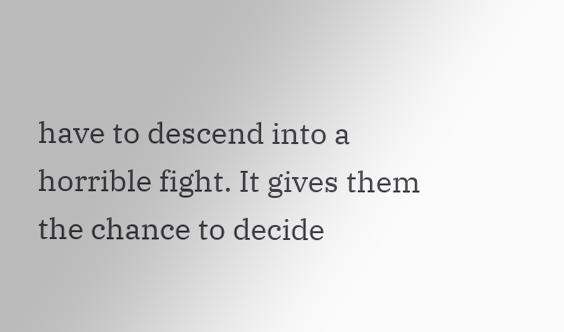have to descend into a horrible fight. It gives them the chance to decide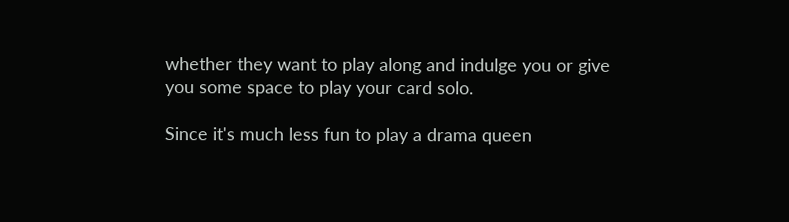whether they want to play along and indulge you or give you some space to play your card solo.

Since it's much less fun to play a drama queen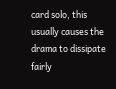card solo, this usually causes the drama to dissipate fairly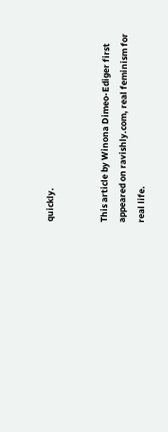quickly.


This article by Winona Dimeo-Ediger first appeared on ravishly.com, real feminism for real life.